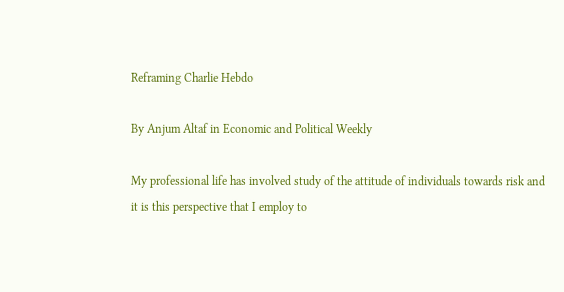Reframing Charlie Hebdo

By Anjum Altaf in Economic and Political Weekly

My professional life has involved study of the attitude of individuals towards risk and it is this perspective that I employ to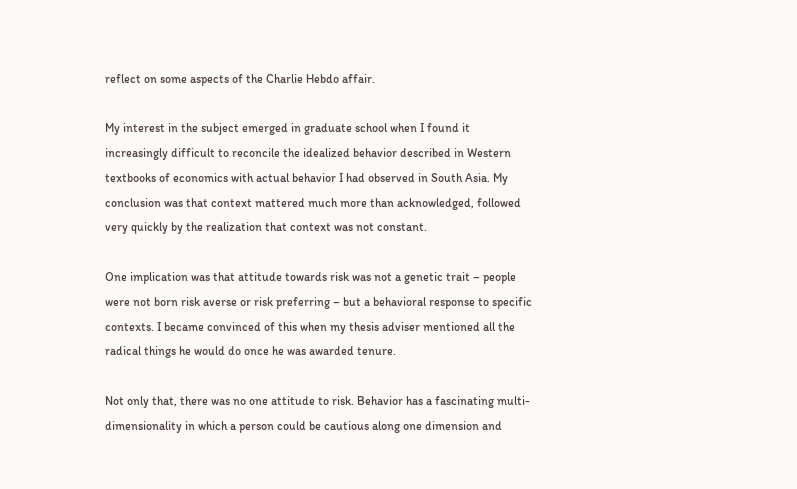reflect on some aspects of the Charlie Hebdo affair.

My interest in the subject emerged in graduate school when I found it increasingly difficult to reconcile the idealized behavior described in Western textbooks of economics with actual behavior I had observed in South Asia. My conclusion was that context mattered much more than acknowledged, followed very quickly by the realization that context was not constant.

One implication was that attitude towards risk was not a genetic trait – people were not born risk averse or risk preferring – but a behavioral response to specific contexts. I became convinced of this when my thesis adviser mentioned all the radical things he would do once he was awarded tenure.

Not only that, there was no one attitude to risk. Behavior has a fascinating multi-dimensionality in which a person could be cautious along one dimension and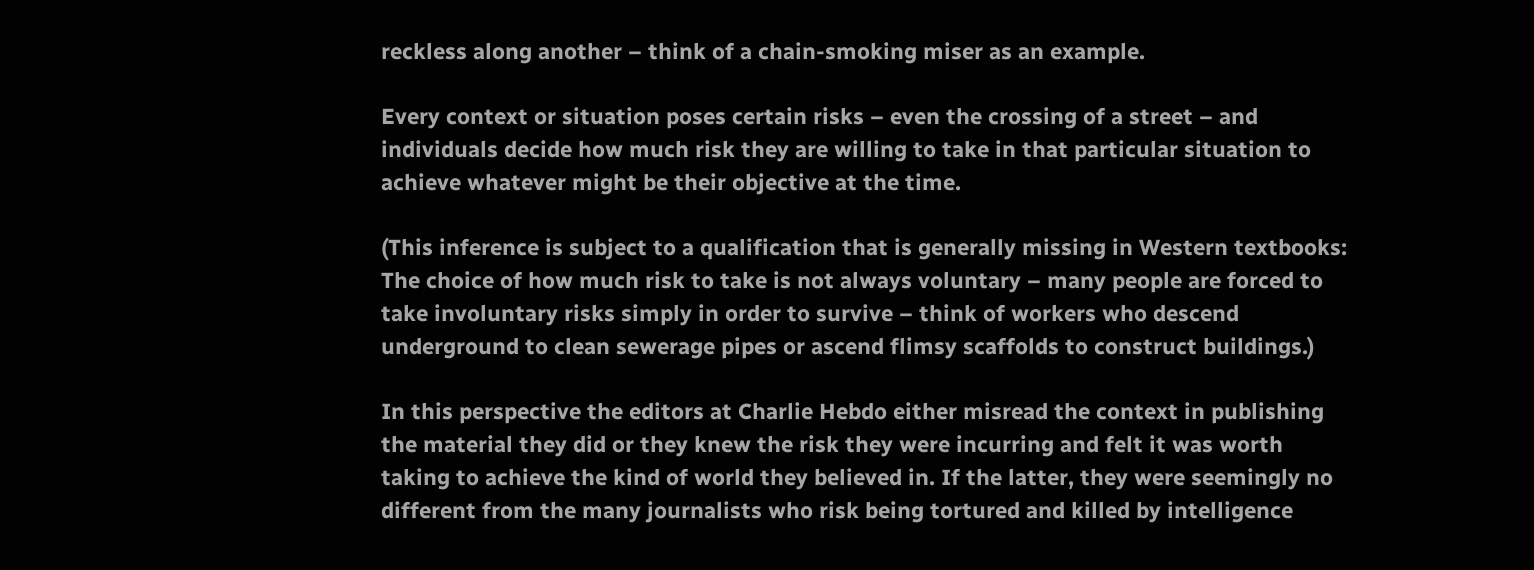reckless along another – think of a chain-smoking miser as an example.

Every context or situation poses certain risks – even the crossing of a street – and individuals decide how much risk they are willing to take in that particular situation to achieve whatever might be their objective at the time.

(This inference is subject to a qualification that is generally missing in Western textbooks: The choice of how much risk to take is not always voluntary – many people are forced to take involuntary risks simply in order to survive – think of workers who descend underground to clean sewerage pipes or ascend flimsy scaffolds to construct buildings.)

In this perspective the editors at Charlie Hebdo either misread the context in publishing the material they did or they knew the risk they were incurring and felt it was worth taking to achieve the kind of world they believed in. If the latter, they were seemingly no different from the many journalists who risk being tortured and killed by intelligence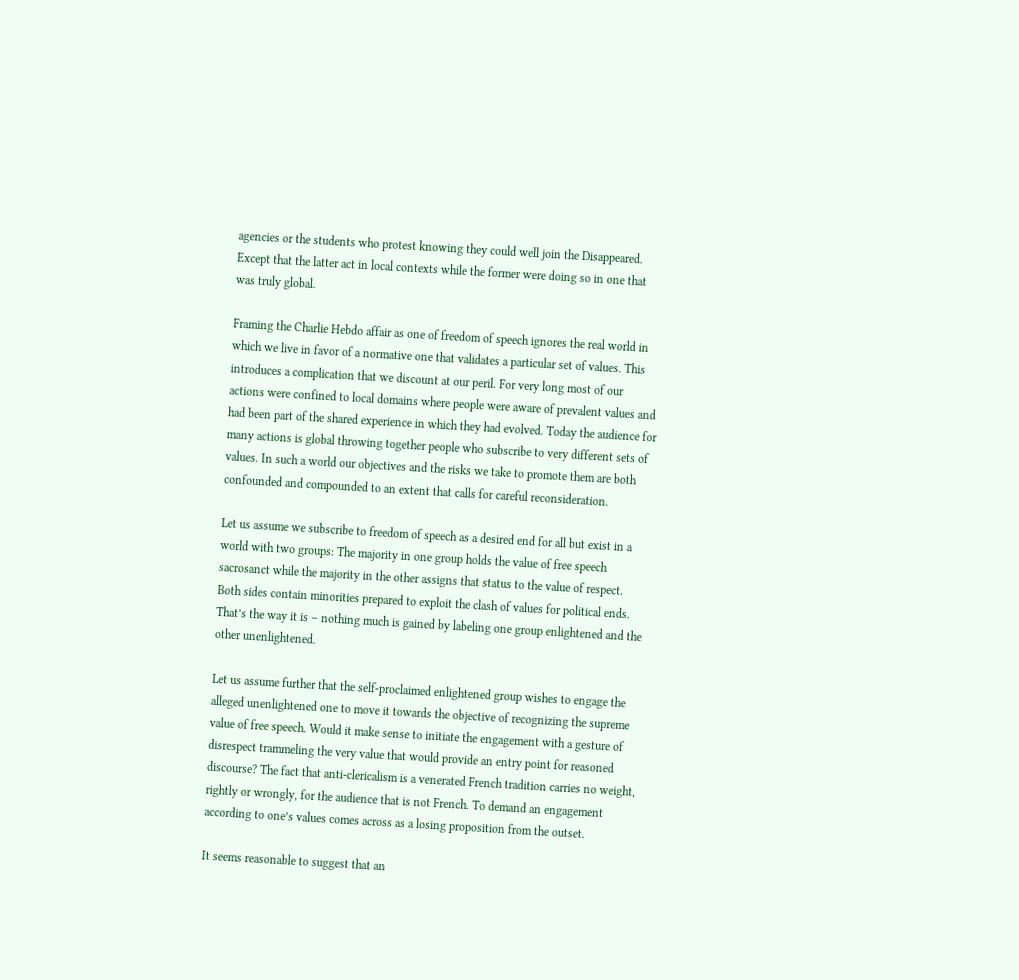agencies or the students who protest knowing they could well join the Disappeared. Except that the latter act in local contexts while the former were doing so in one that was truly global.

Framing the Charlie Hebdo affair as one of freedom of speech ignores the real world in which we live in favor of a normative one that validates a particular set of values. This introduces a complication that we discount at our peril. For very long most of our actions were confined to local domains where people were aware of prevalent values and had been part of the shared experience in which they had evolved. Today the audience for many actions is global throwing together people who subscribe to very different sets of values. In such a world our objectives and the risks we take to promote them are both confounded and compounded to an extent that calls for careful reconsideration.

Let us assume we subscribe to freedom of speech as a desired end for all but exist in a world with two groups: The majority in one group holds the value of free speech sacrosanct while the majority in the other assigns that status to the value of respect. Both sides contain minorities prepared to exploit the clash of values for political ends. That’s the way it is – nothing much is gained by labeling one group enlightened and the other unenlightened.

Let us assume further that the self-proclaimed enlightened group wishes to engage the alleged unenlightened one to move it towards the objective of recognizing the supreme value of free speech. Would it make sense to initiate the engagement with a gesture of disrespect trammeling the very value that would provide an entry point for reasoned discourse? The fact that anti-clericalism is a venerated French tradition carries no weight, rightly or wrongly, for the audience that is not French. To demand an engagement according to one’s values comes across as a losing proposition from the outset.

It seems reasonable to suggest that an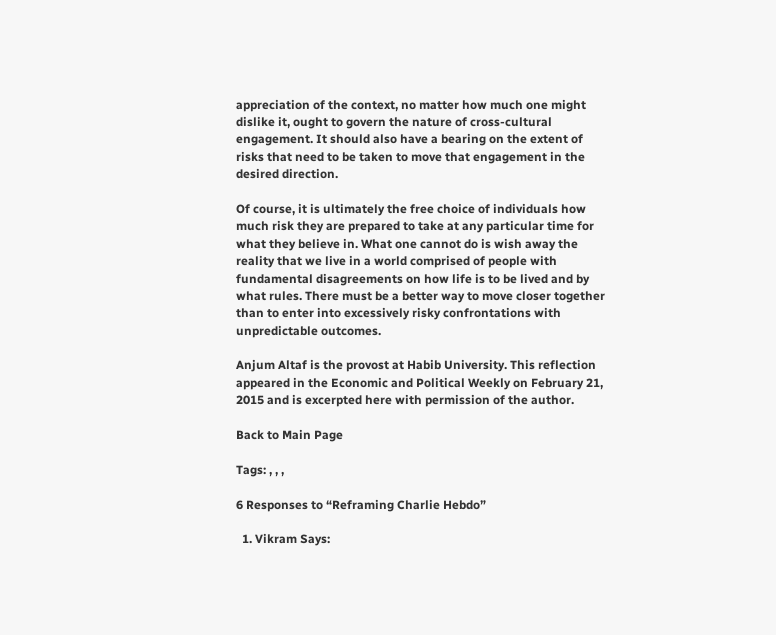appreciation of the context, no matter how much one might dislike it, ought to govern the nature of cross-cultural engagement. It should also have a bearing on the extent of risks that need to be taken to move that engagement in the desired direction.

Of course, it is ultimately the free choice of individuals how much risk they are prepared to take at any particular time for what they believe in. What one cannot do is wish away the reality that we live in a world comprised of people with fundamental disagreements on how life is to be lived and by what rules. There must be a better way to move closer together than to enter into excessively risky confrontations with unpredictable outcomes.

Anjum Altaf is the provost at Habib University. This reflection appeared in the Economic and Political Weekly on February 21, 2015 and is excerpted here with permission of the author.

Back to Main Page

Tags: , , ,

6 Responses to “Reframing Charlie Hebdo”

  1. Vikram Says: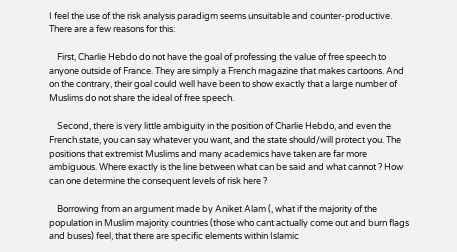I feel the use of the risk analysis paradigm seems unsuitable and counter-productive. There are a few reasons for this:

    First, Charlie Hebdo do not have the goal of professing the value of free speech to anyone outside of France. They are simply a French magazine that makes cartoons. And on the contrary, their goal could well have been to show exactly that a large number of Muslims do not share the ideal of free speech.

    Second, there is very little ambiguity in the position of Charlie Hebdo, and even the French state, you can say whatever you want, and the state should/will protect you. The positions that extremist Muslims and many academics have taken are far more ambiguous. Where exactly is the line between what can be said and what cannot ? How can one determine the consequent levels of risk here ?

    Borrowing from an argument made by Aniket Alam (, what if the majority of the population in Muslim majority countries (those who cant actually come out and burn flags and buses) feel, that there are specific elements within Islamic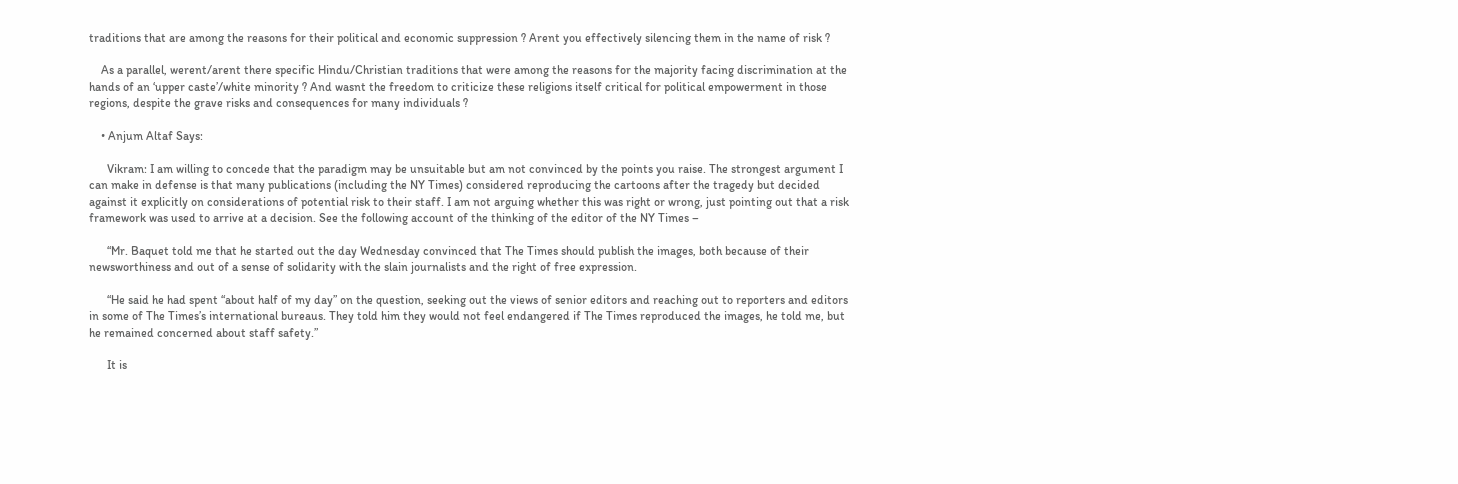traditions that are among the reasons for their political and economic suppression ? Arent you effectively silencing them in the name of risk ?

    As a parallel, werent/arent there specific Hindu/Christian traditions that were among the reasons for the majority facing discrimination at the hands of an ‘upper caste’/white minority ? And wasnt the freedom to criticize these religions itself critical for political empowerment in those regions, despite the grave risks and consequences for many individuals ?

    • Anjum Altaf Says:

      Vikram: I am willing to concede that the paradigm may be unsuitable but am not convinced by the points you raise. The strongest argument I can make in defense is that many publications (including the NY Times) considered reproducing the cartoons after the tragedy but decided against it explicitly on considerations of potential risk to their staff. I am not arguing whether this was right or wrong, just pointing out that a risk framework was used to arrive at a decision. See the following account of the thinking of the editor of the NY Times –

      “Mr. Baquet told me that he started out the day Wednesday convinced that The Times should publish the images, both because of their newsworthiness and out of a sense of solidarity with the slain journalists and the right of free expression.

      “He said he had spent “about half of my day” on the question, seeking out the views of senior editors and reaching out to reporters and editors in some of The Times’s international bureaus. They told him they would not feel endangered if The Times reproduced the images, he told me, but he remained concerned about staff safety.”

      It is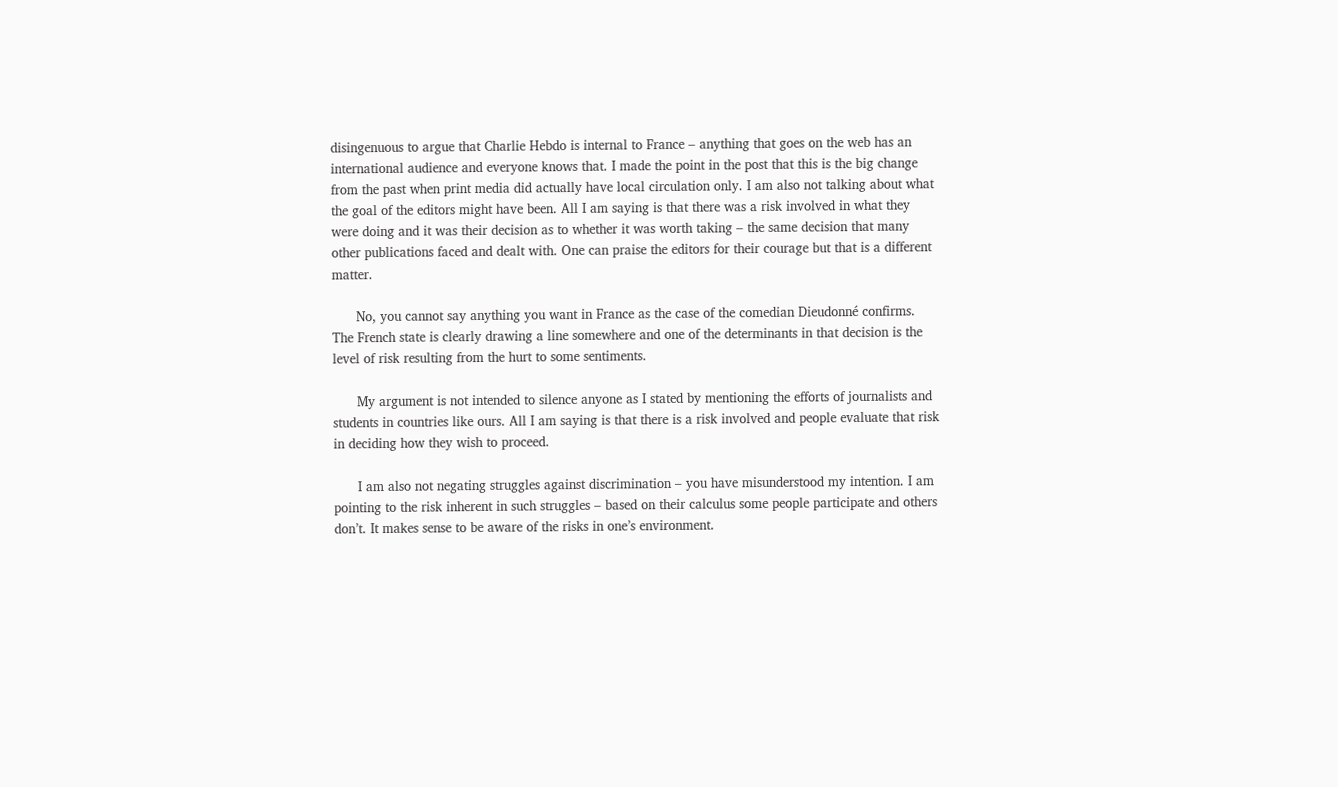disingenuous to argue that Charlie Hebdo is internal to France – anything that goes on the web has an international audience and everyone knows that. I made the point in the post that this is the big change from the past when print media did actually have local circulation only. I am also not talking about what the goal of the editors might have been. All I am saying is that there was a risk involved in what they were doing and it was their decision as to whether it was worth taking – the same decision that many other publications faced and dealt with. One can praise the editors for their courage but that is a different matter.

      No, you cannot say anything you want in France as the case of the comedian Dieudonné confirms. The French state is clearly drawing a line somewhere and one of the determinants in that decision is the level of risk resulting from the hurt to some sentiments.

      My argument is not intended to silence anyone as I stated by mentioning the efforts of journalists and students in countries like ours. All I am saying is that there is a risk involved and people evaluate that risk in deciding how they wish to proceed.

      I am also not negating struggles against discrimination – you have misunderstood my intention. I am pointing to the risk inherent in such struggles – based on their calculus some people participate and others don’t. It makes sense to be aware of the risks in one’s environment.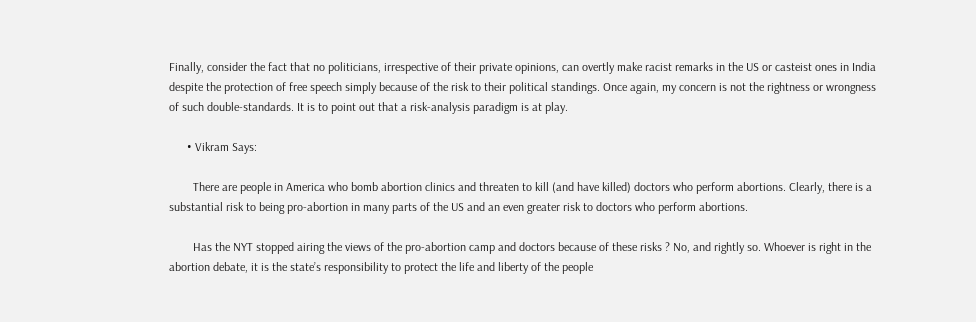Finally, consider the fact that no politicians, irrespective of their private opinions, can overtly make racist remarks in the US or casteist ones in India despite the protection of free speech simply because of the risk to their political standings. Once again, my concern is not the rightness or wrongness of such double-standards. It is to point out that a risk-analysis paradigm is at play.

      • Vikram Says:

        There are people in America who bomb abortion clinics and threaten to kill (and have killed) doctors who perform abortions. Clearly, there is a substantial risk to being pro-abortion in many parts of the US and an even greater risk to doctors who perform abortions.

        Has the NYT stopped airing the views of the pro-abortion camp and doctors because of these risks ? No, and rightly so. Whoever is right in the abortion debate, it is the state’s responsibility to protect the life and liberty of the people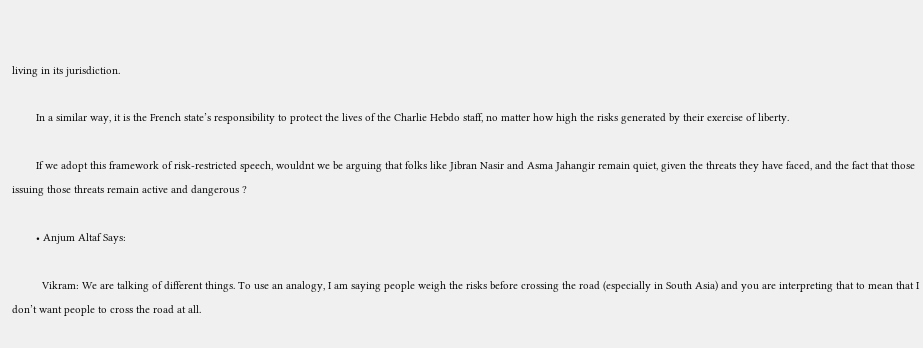living in its jurisdiction.

        In a similar way, it is the French state’s responsibility to protect the lives of the Charlie Hebdo staff, no matter how high the risks generated by their exercise of liberty.

        If we adopt this framework of risk-restricted speech, wouldnt we be arguing that folks like Jibran Nasir and Asma Jahangir remain quiet, given the threats they have faced, and the fact that those issuing those threats remain active and dangerous ?

        • Anjum Altaf Says:

          Vikram: We are talking of different things. To use an analogy, I am saying people weigh the risks before crossing the road (especially in South Asia) and you are interpreting that to mean that I don’t want people to cross the road at all.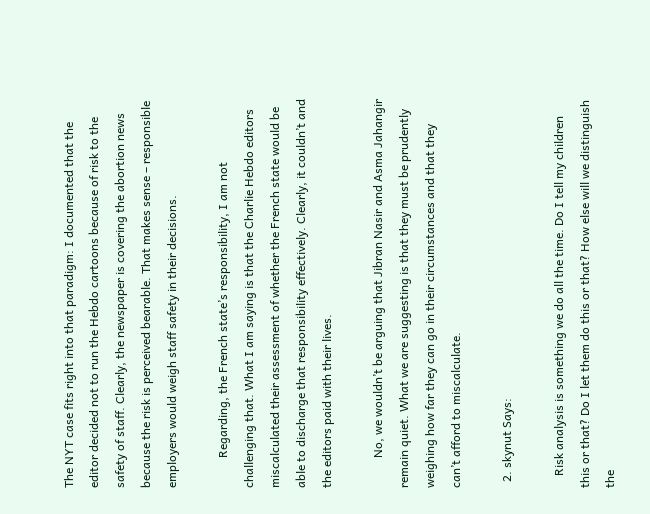The NYT case fits right into that paradigm: I documented that the editor decided not to run the Hebdo cartoons because of risk to the safety of staff. Clearly, the newspaper is covering the abortion news because the risk is perceived bearable. That makes sense – responsible employers would weigh staff safety in their decisions.

          Regarding, the French state’s responsibility, I am not challenging that. What I am saying is that the Charlie Hebdo editors miscalculated their assessment of whether the French state would be able to discharge that responsibility effectively. Clearly, it couldn’t and the editors paid with their lives.

          No, we wouldn’t be arguing that Jibran Nasir and Asma Jahangir remain quiet. What we are suggesting is that they must be prudently weighing how far they can go in their circumstances and that they can’t afford to miscalculate.

  2. skynut Says:

    Risk analysis is something we do all the time. Do I tell my children this or that? Do I let them do this or that? How else will we distinguish the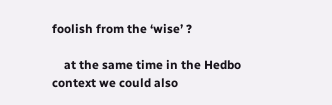foolish from the ‘wise’ ?

    at the same time in the Hedbo context we could also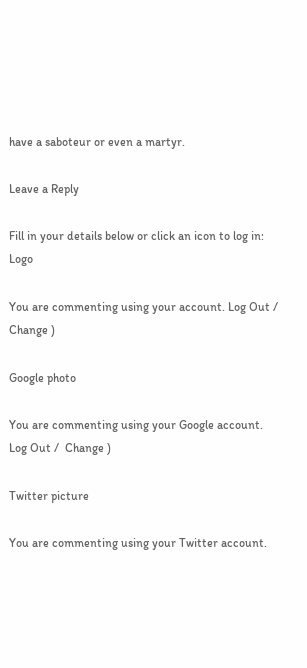have a saboteur or even a martyr.

Leave a Reply

Fill in your details below or click an icon to log in: Logo

You are commenting using your account. Log Out /  Change )

Google photo

You are commenting using your Google account. Log Out /  Change )

Twitter picture

You are commenting using your Twitter account.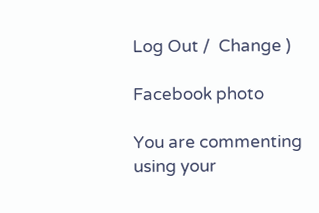Log Out /  Change )

Facebook photo

You are commenting using your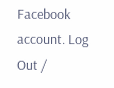Facebook account. Log Out /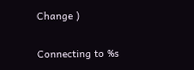Change )

Connecting to %s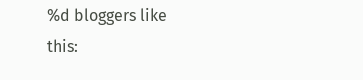%d bloggers like this: